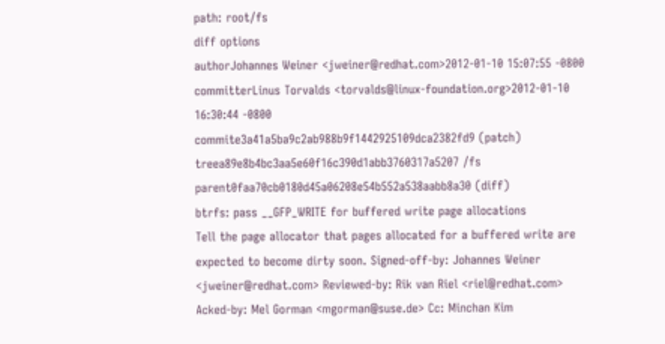path: root/fs
diff options
authorJohannes Weiner <jweiner@redhat.com>2012-01-10 15:07:55 -0800
committerLinus Torvalds <torvalds@linux-foundation.org>2012-01-10 16:30:44 -0800
commite3a41a5ba9c2ab988b9f1442925109dca2382fd9 (patch)
treea89e8b4bc3aa5e60f16c390d1abb3760317a5207 /fs
parent0faa70cb0180d45a06208e54b552a538aabb8a30 (diff)
btrfs: pass __GFP_WRITE for buffered write page allocations
Tell the page allocator that pages allocated for a buffered write are expected to become dirty soon. Signed-off-by: Johannes Weiner <jweiner@redhat.com> Reviewed-by: Rik van Riel <riel@redhat.com> Acked-by: Mel Gorman <mgorman@suse.de> Cc: Minchan Kim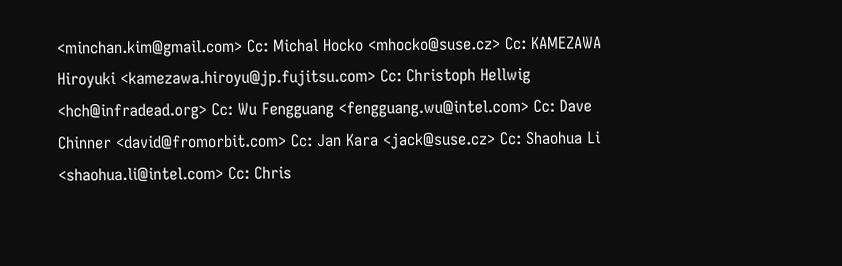<minchan.kim@gmail.com> Cc: Michal Hocko <mhocko@suse.cz> Cc: KAMEZAWA Hiroyuki <kamezawa.hiroyu@jp.fujitsu.com> Cc: Christoph Hellwig <hch@infradead.org> Cc: Wu Fengguang <fengguang.wu@intel.com> Cc: Dave Chinner <david@fromorbit.com> Cc: Jan Kara <jack@suse.cz> Cc: Shaohua Li <shaohua.li@intel.com> Cc: Chris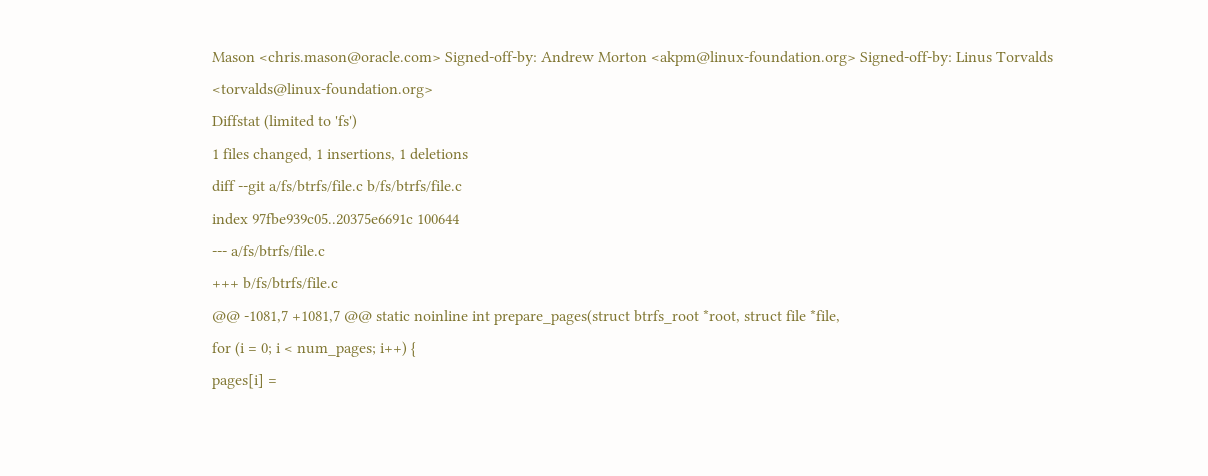Mason <chris.mason@oracle.com> Signed-off-by: Andrew Morton <akpm@linux-foundation.org> Signed-off-by: Linus Torvalds <torvalds@linux-foundation.org>
Diffstat (limited to 'fs')
1 files changed, 1 insertions, 1 deletions
diff --git a/fs/btrfs/file.c b/fs/btrfs/file.c
index 97fbe939c05..20375e6691c 100644
--- a/fs/btrfs/file.c
+++ b/fs/btrfs/file.c
@@ -1081,7 +1081,7 @@ static noinline int prepare_pages(struct btrfs_root *root, struct file *file,
for (i = 0; i < num_pages; i++) {
pages[i] =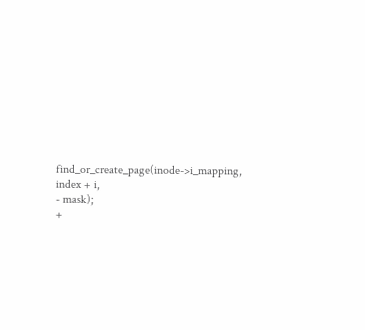find_or_create_page(inode->i_mapping, index + i,
- mask);
+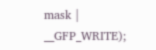mask | __GFP_WRITE);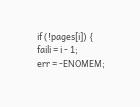if (!pages[i]) {
faili = i - 1;
err = -ENOMEM;